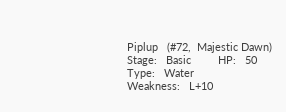Piplup   (#72,  Majestic Dawn)
Stage:   Basic         HP:   50          Type:   Water           Weakness:   L+10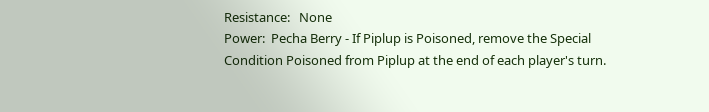Resistance:   None
Power:  Pecha Berry - If Piplup is Poisoned, remove the Special Condition Poisoned from Piplup at the end of each player's turn.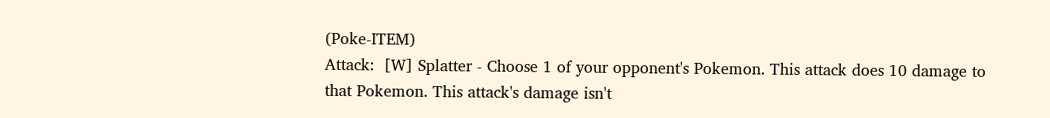(Poke-ITEM)
Attack:  [W] Splatter - Choose 1 of your opponent's Pokemon. This attack does 10 damage to that Pokemon. This attack's damage isn't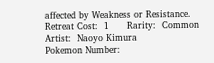affected by Weakness or Resistance.
Retreat Cost:  1      Rarity:  Common
Artist:  Naoyo Kimura
Pokemon Number: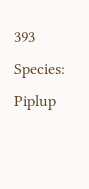393
Species:  Piplup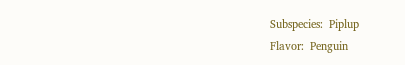Subspecies:  Piplup
Flavor:  Penguin